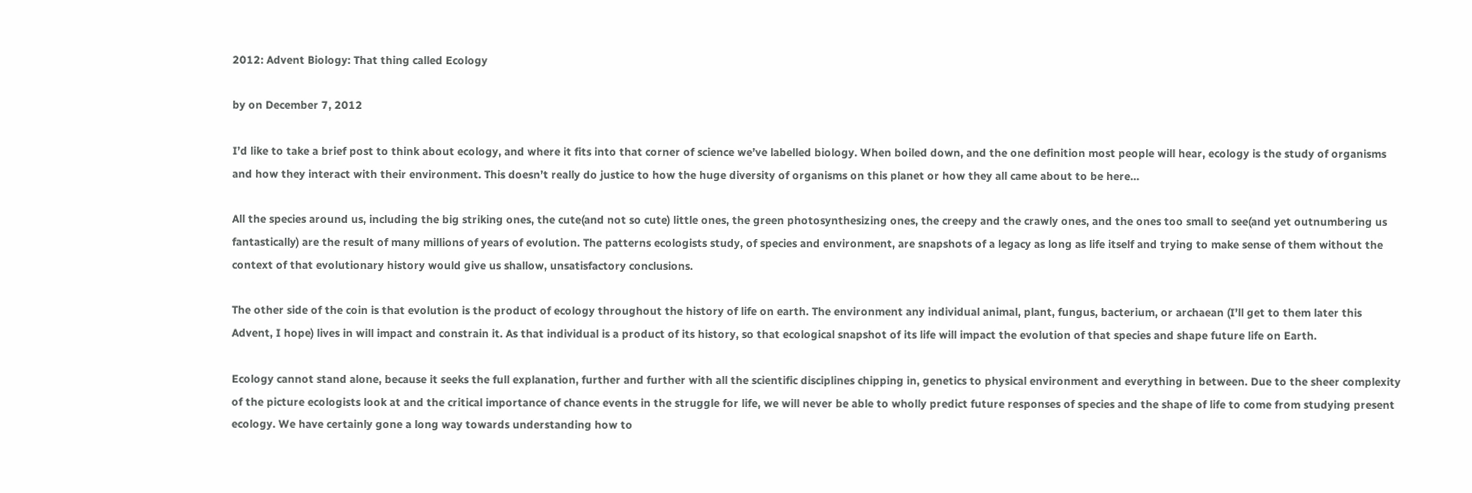2012: Advent Biology: That thing called Ecology

by on December 7, 2012

I’d like to take a brief post to think about ecology, and where it fits into that corner of science we’ve labelled biology. When boiled down, and the one definition most people will hear, ecology is the study of organisms and how they interact with their environment. This doesn’t really do justice to how the huge diversity of organisms on this planet or how they all came about to be here…

All the species around us, including the big striking ones, the cute(and not so cute) little ones, the green photosynthesizing ones, the creepy and the crawly ones, and the ones too small to see(and yet outnumbering us fantastically) are the result of many millions of years of evolution. The patterns ecologists study, of species and environment, are snapshots of a legacy as long as life itself and trying to make sense of them without the context of that evolutionary history would give us shallow, unsatisfactory conclusions.

The other side of the coin is that evolution is the product of ecology throughout the history of life on earth. The environment any individual animal, plant, fungus, bacterium, or archaean (I’ll get to them later this Advent, I hope) lives in will impact and constrain it. As that individual is a product of its history, so that ecological snapshot of its life will impact the evolution of that species and shape future life on Earth.

Ecology cannot stand alone, because it seeks the full explanation, further and further with all the scientific disciplines chipping in, genetics to physical environment and everything in between. Due to the sheer complexity of the picture ecologists look at and the critical importance of chance events in the struggle for life, we will never be able to wholly predict future responses of species and the shape of life to come from studying present ecology. We have certainly gone a long way towards understanding how to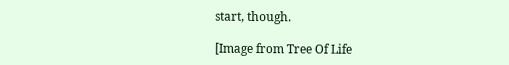start, though.

[Image from Tree Of Life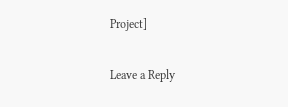Project]

Leave a Reply